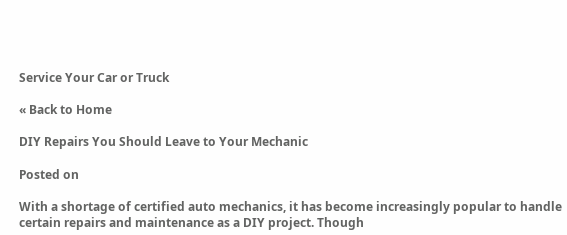Service Your Car or Truck

« Back to Home

DIY Repairs You Should Leave to Your Mechanic

Posted on

With a shortage of certified auto mechanics, it has become increasingly popular to handle certain repairs and maintenance as a DIY project. Though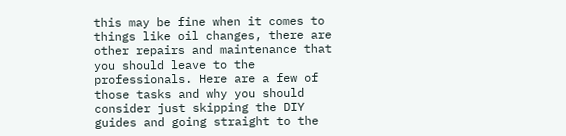this may be fine when it comes to things like oil changes, there are other repairs and maintenance that you should leave to the professionals. Here are a few of those tasks and why you should consider just skipping the DIY guides and going straight to the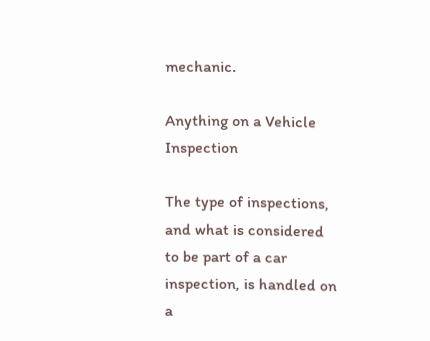mechanic.

Anything on a Vehicle Inspection

The type of inspections, and what is considered to be part of a car inspection, is handled on a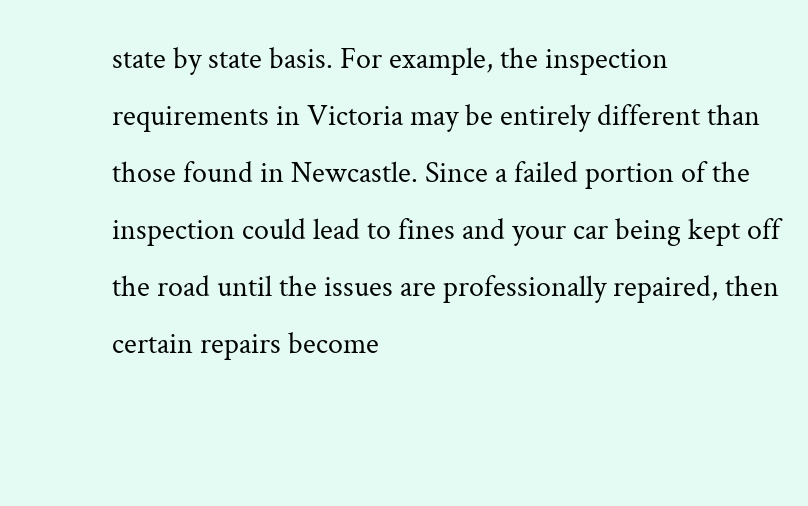state by state basis. For example, the inspection requirements in Victoria may be entirely different than those found in Newcastle. Since a failed portion of the inspection could lead to fines and your car being kept off the road until the issues are professionally repaired, then certain repairs become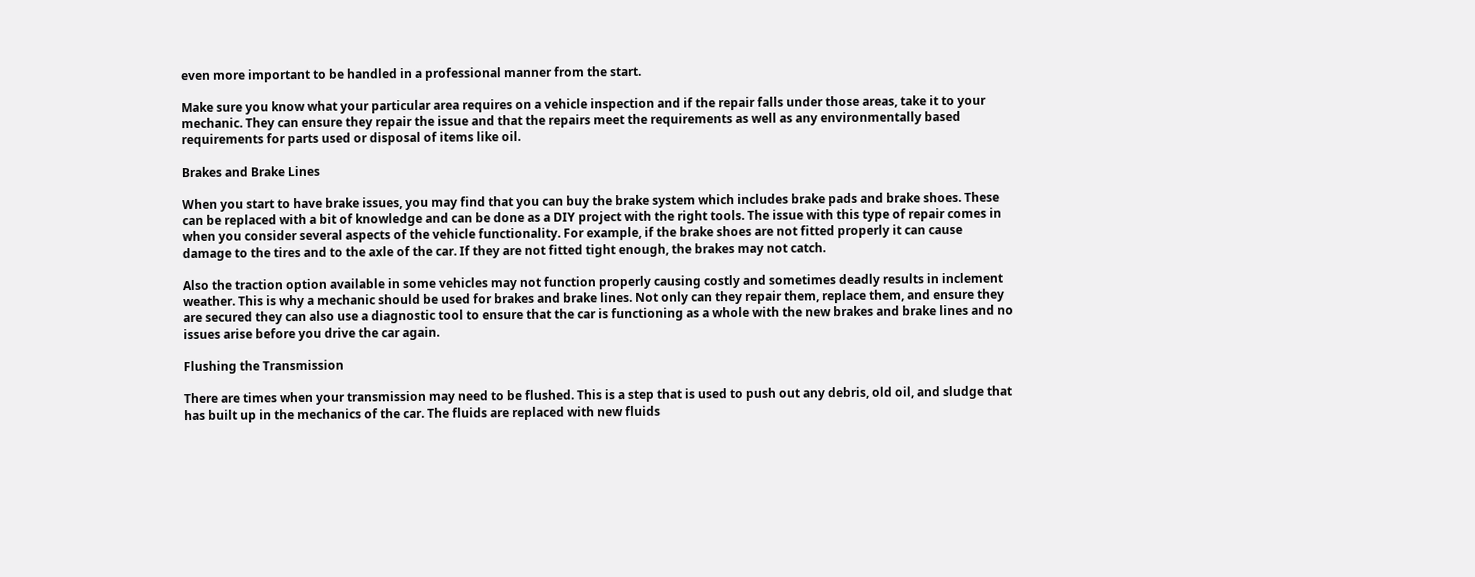even more important to be handled in a professional manner from the start.

Make sure you know what your particular area requires on a vehicle inspection and if the repair falls under those areas, take it to your mechanic. They can ensure they repair the issue and that the repairs meet the requirements as well as any environmentally based  requirements for parts used or disposal of items like oil.

Brakes and Brake Lines

When you start to have brake issues, you may find that you can buy the brake system which includes brake pads and brake shoes. These can be replaced with a bit of knowledge and can be done as a DIY project with the right tools. The issue with this type of repair comes in when you consider several aspects of the vehicle functionality. For example, if the brake shoes are not fitted properly it can cause damage to the tires and to the axle of the car. If they are not fitted tight enough, the brakes may not catch.

Also the traction option available in some vehicles may not function properly causing costly and sometimes deadly results in inclement weather. This is why a mechanic should be used for brakes and brake lines. Not only can they repair them, replace them, and ensure they are secured they can also use a diagnostic tool to ensure that the car is functioning as a whole with the new brakes and brake lines and no issues arise before you drive the car again.

Flushing the Transmission

There are times when your transmission may need to be flushed. This is a step that is used to push out any debris, old oil, and sludge that has built up in the mechanics of the car. The fluids are replaced with new fluids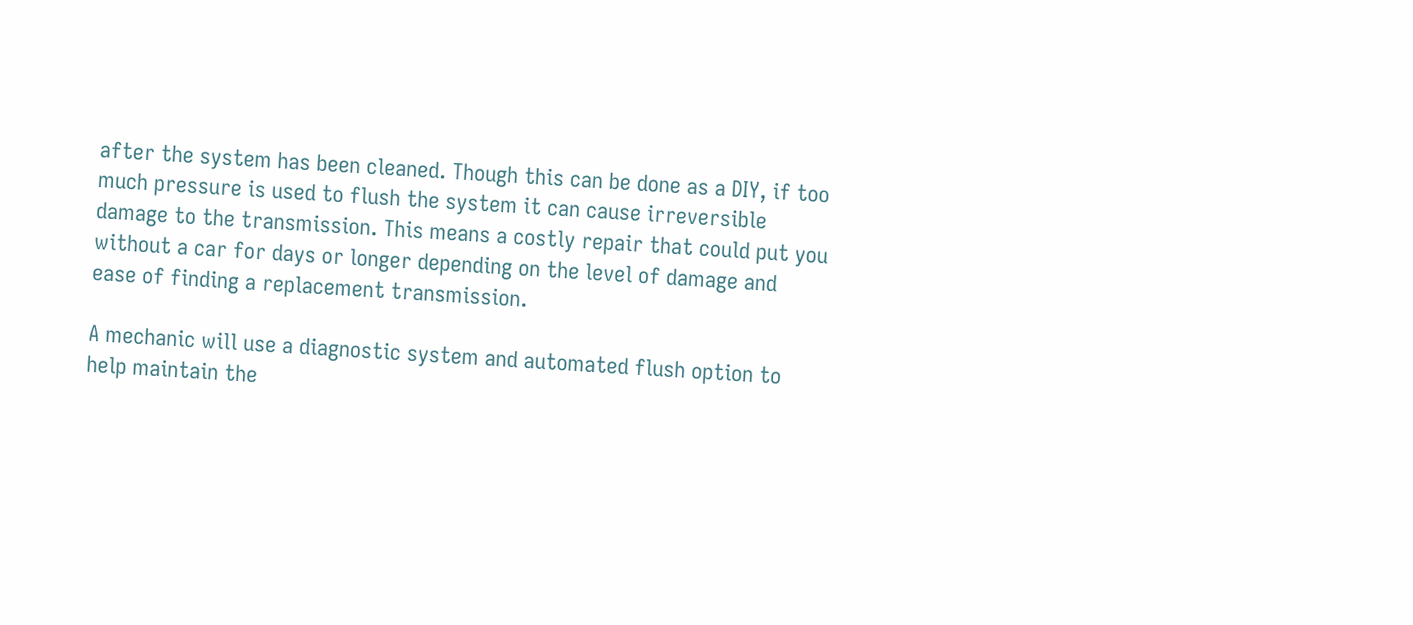after the system has been cleaned. Though this can be done as a DIY, if too much pressure is used to flush the system it can cause irreversible damage to the transmission. This means a costly repair that could put you without a car for days or longer depending on the level of damage and ease of finding a replacement transmission.

A mechanic will use a diagnostic system and automated flush option to help maintain the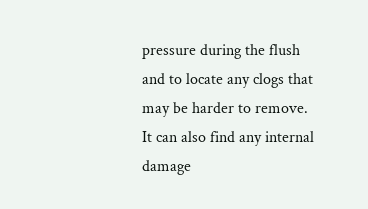pressure during the flush and to locate any clogs that may be harder to remove. It can also find any internal damage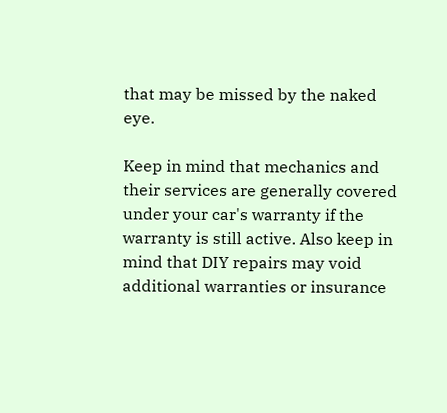that may be missed by the naked eye.

Keep in mind that mechanics and their services are generally covered under your car's warranty if the warranty is still active. Also keep in mind that DIY repairs may void additional warranties or insurance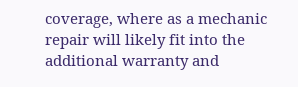coverage, where as a mechanic repair will likely fit into the additional warranty and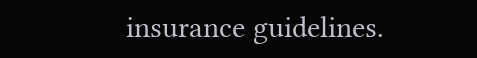insurance guidelines.